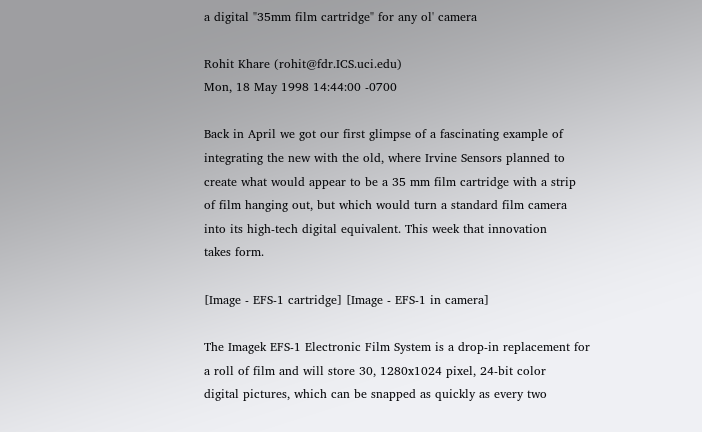a digital "35mm film cartridge" for any ol' camera

Rohit Khare (rohit@fdr.ICS.uci.edu)
Mon, 18 May 1998 14:44:00 -0700

Back in April we got our first glimpse of a fascinating example of
integrating the new with the old, where Irvine Sensors planned to
create what would appear to be a 35 mm film cartridge with a strip
of film hanging out, but which would turn a standard film camera
into its high-tech digital equivalent. This week that innovation
takes form.

[Image - EFS-1 cartridge] [Image - EFS-1 in camera]

The Imagek EFS-1 Electronic Film System is a drop-in replacement for
a roll of film and will store 30, 1280x1024 pixel, 24-bit color
digital pictures, which can be snapped as quickly as every two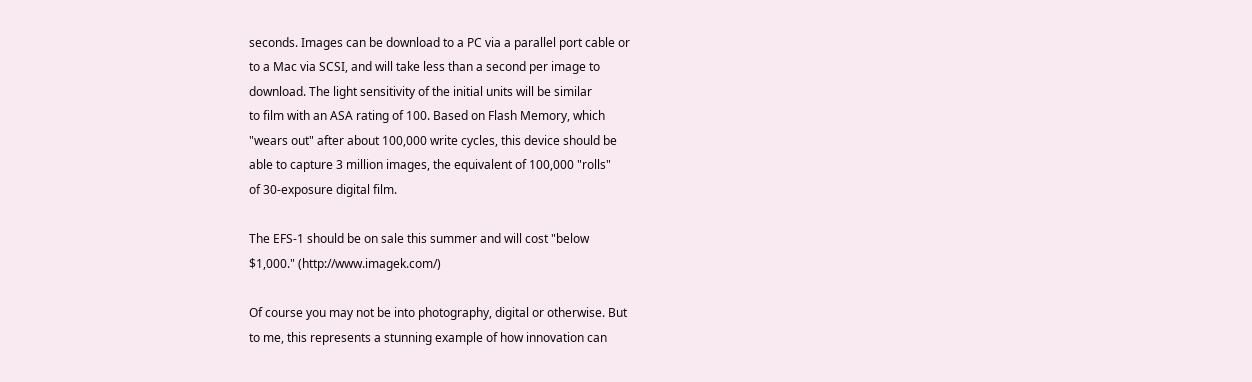seconds. Images can be download to a PC via a parallel port cable or
to a Mac via SCSI, and will take less than a second per image to
download. The light sensitivity of the initial units will be similar
to film with an ASA rating of 100. Based on Flash Memory, which
"wears out" after about 100,000 write cycles, this device should be
able to capture 3 million images, the equivalent of 100,000 "rolls"
of 30-exposure digital film.

The EFS-1 should be on sale this summer and will cost "below
$1,000." (http://www.imagek.com/)

Of course you may not be into photography, digital or otherwise. But
to me, this represents a stunning example of how innovation can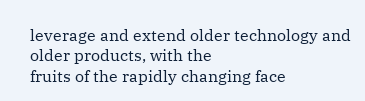leverage and extend older technology and older products, with the
fruits of the rapidly changing face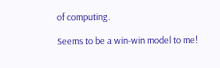of computing.

Seems to be a win-win model to me!